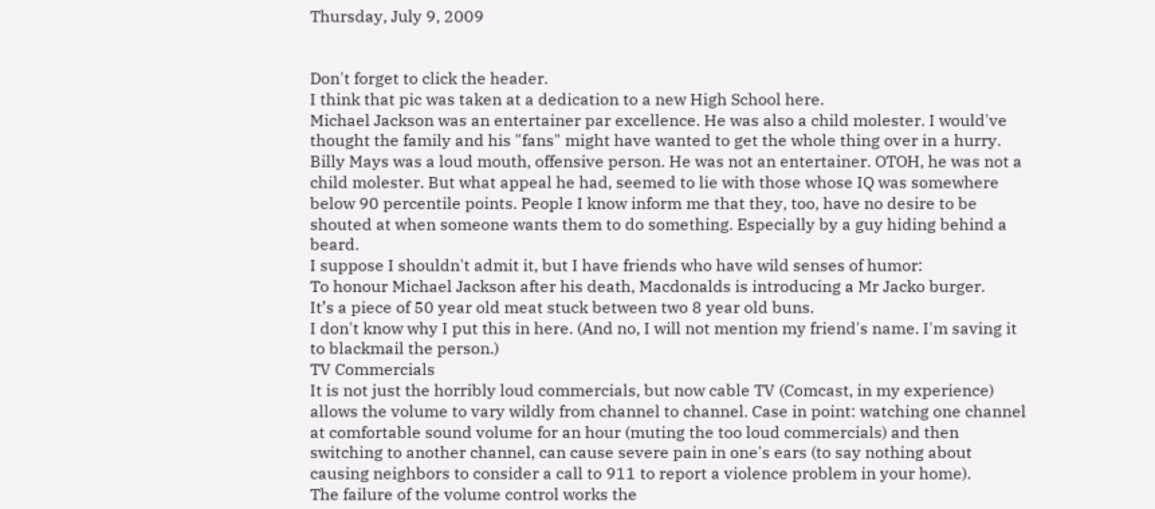Thursday, July 9, 2009


Don't forget to click the header.
I think that pic was taken at a dedication to a new High School here.
Michael Jackson was an entertainer par excellence. He was also a child molester. I would've thought the family and his "fans" might have wanted to get the whole thing over in a hurry.
Billy Mays was a loud mouth, offensive person. He was not an entertainer. OTOH, he was not a child molester. But what appeal he had, seemed to lie with those whose IQ was somewhere below 90 percentile points. People I know inform me that they, too, have no desire to be shouted at when someone wants them to do something. Especially by a guy hiding behind a beard.
I suppose I shouldn't admit it, but I have friends who have wild senses of humor:
To honour Michael Jackson after his death, Macdonalds is introducing a Mr Jacko burger.
It’s a piece of 50 year old meat stuck between two 8 year old buns.
I don't know why I put this in here. (And no, I will not mention my friend's name. I'm saving it to blackmail the person.)
TV Commercials
It is not just the horribly loud commercials, but now cable TV (Comcast, in my experience) allows the volume to vary wildly from channel to channel. Case in point: watching one channel at comfortable sound volume for an hour (muting the too loud commercials) and then switching to another channel, can cause severe pain in one's ears (to say nothing about causing neighbors to consider a call to 911 to report a violence problem in your home).
The failure of the volume control works the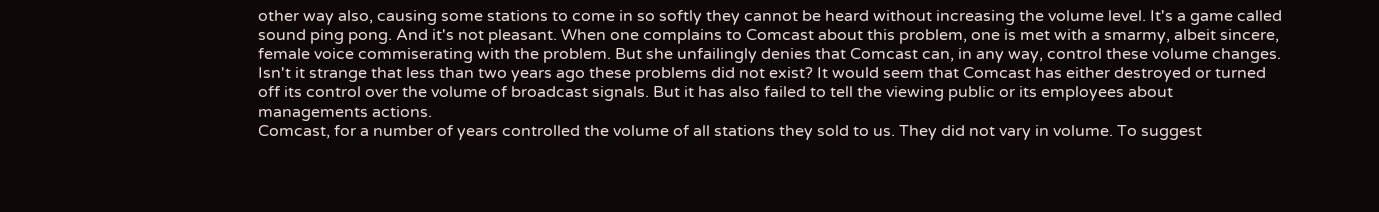other way also, causing some stations to come in so softly they cannot be heard without increasing the volume level. It's a game called sound ping pong. And it's not pleasant. When one complains to Comcast about this problem, one is met with a smarmy, albeit sincere, female voice commiserating with the problem. But she unfailingly denies that Comcast can, in any way, control these volume changes.
Isn't it strange that less than two years ago these problems did not exist? It would seem that Comcast has either destroyed or turned off its control over the volume of broadcast signals. But it has also failed to tell the viewing public or its employees about managements actions.
Comcast, for a number of years controlled the volume of all stations they sold to us. They did not vary in volume. To suggest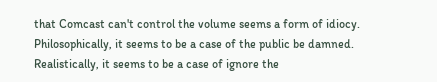that Comcast can't control the volume seems a form of idiocy. Philosophically, it seems to be a case of the public be damned.
Realistically, it seems to be a case of ignore the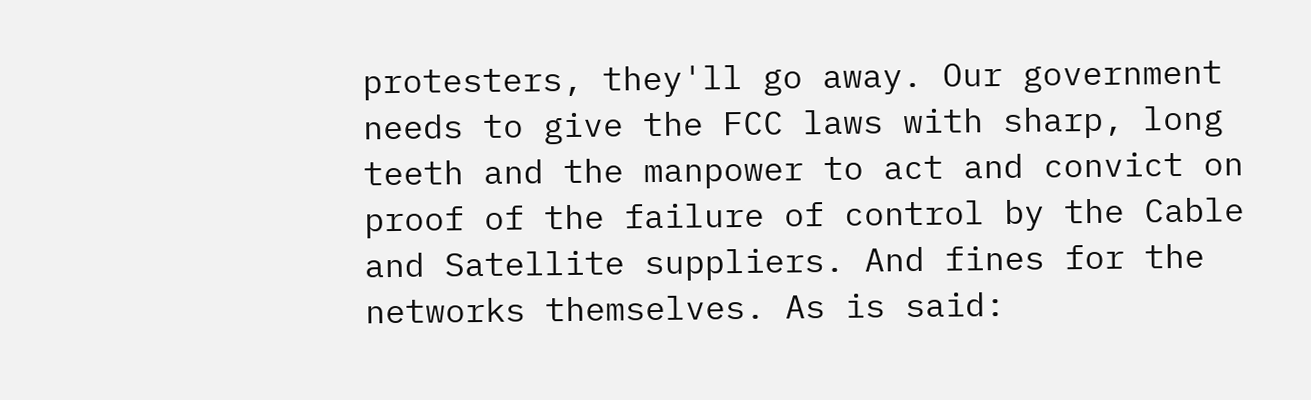protesters, they'll go away. Our government needs to give the FCC laws with sharp, long teeth and the manpower to act and convict on proof of the failure of control by the Cable and Satellite suppliers. And fines for the networks themselves. As is said: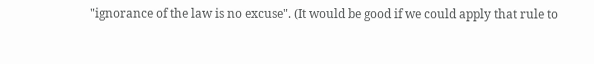"ignorance of the law is no excuse". (It would be good if we could apply that rule to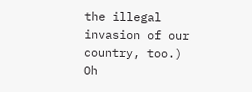the illegal invasion of our country, too.)
Oh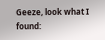Geeze, look what I found: